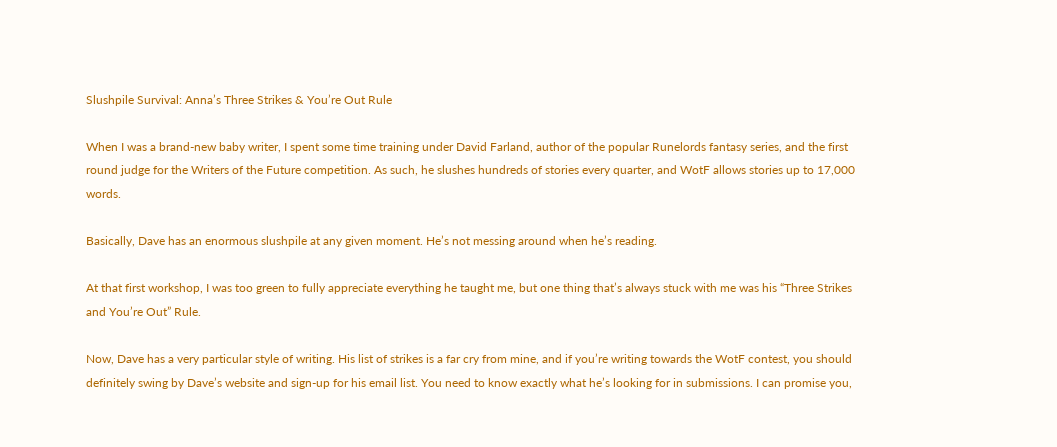Slushpile Survival: Anna’s Three Strikes & You’re Out Rule

When I was a brand-new baby writer, I spent some time training under David Farland, author of the popular Runelords fantasy series, and the first round judge for the Writers of the Future competition. As such, he slushes hundreds of stories every quarter, and WotF allows stories up to 17,000 words.

Basically, Dave has an enormous slushpile at any given moment. He’s not messing around when he’s reading.

At that first workshop, I was too green to fully appreciate everything he taught me, but one thing that’s always stuck with me was his “Three Strikes and You’re Out” Rule.

Now, Dave has a very particular style of writing. His list of strikes is a far cry from mine, and if you’re writing towards the WotF contest, you should definitely swing by Dave’s website and sign-up for his email list. You need to know exactly what he’s looking for in submissions. I can promise you,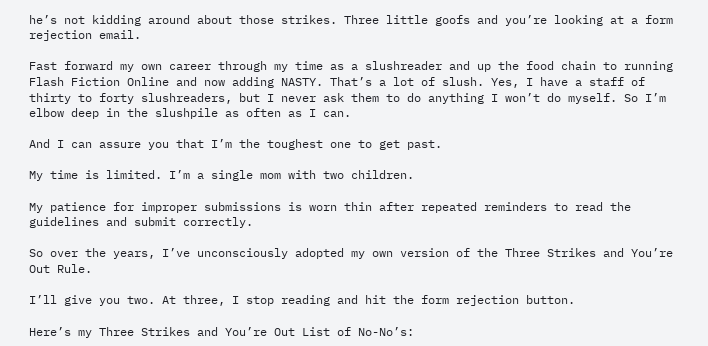he’s not kidding around about those strikes. Three little goofs and you’re looking at a form rejection email.

Fast forward my own career through my time as a slushreader and up the food chain to running Flash Fiction Online and now adding NASTY. That’s a lot of slush. Yes, I have a staff of thirty to forty slushreaders, but I never ask them to do anything I won’t do myself. So I’m elbow deep in the slushpile as often as I can.

And I can assure you that I’m the toughest one to get past.

My time is limited. I’m a single mom with two children.

My patience for improper submissions is worn thin after repeated reminders to read the guidelines and submit correctly.

So over the years, I’ve unconsciously adopted my own version of the Three Strikes and You’re Out Rule.

I’ll give you two. At three, I stop reading and hit the form rejection button.

Here’s my Three Strikes and You’re Out List of No-No’s: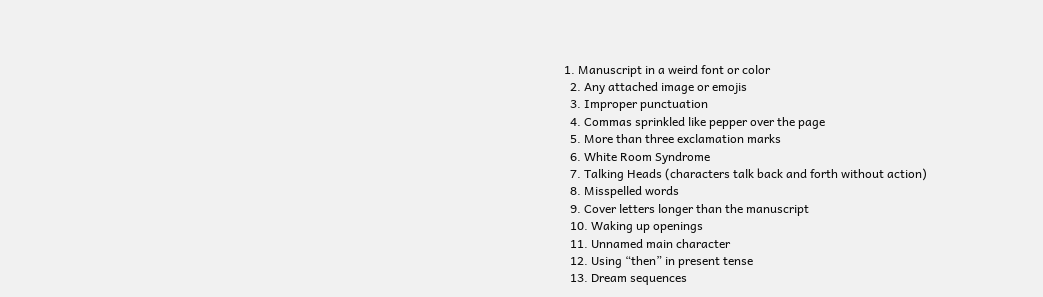1. Manuscript in a weird font or color
  2. Any attached image or emojis
  3. Improper punctuation
  4. Commas sprinkled like pepper over the page
  5. More than three exclamation marks
  6. White Room Syndrome
  7. Talking Heads (characters talk back and forth without action)
  8. Misspelled words
  9. Cover letters longer than the manuscript
  10. Waking up openings
  11. Unnamed main character
  12. Using “then” in present tense
  13. Dream sequences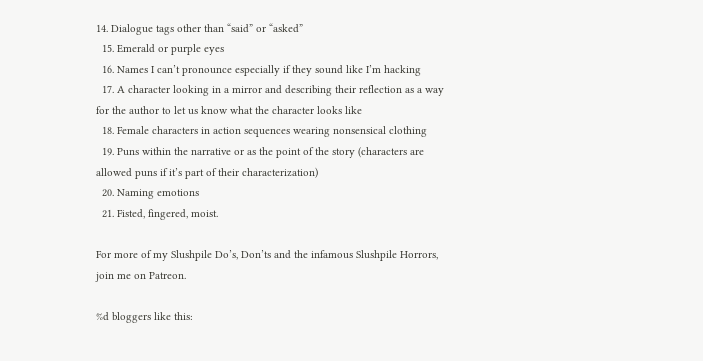14. Dialogue tags other than “said” or “asked”
  15. Emerald or purple eyes
  16. Names I can’t pronounce especially if they sound like I’m hacking
  17. A character looking in a mirror and describing their reflection as a way for the author to let us know what the character looks like
  18. Female characters in action sequences wearing nonsensical clothing
  19. Puns within the narrative or as the point of the story (characters are allowed puns if it’s part of their characterization)
  20. Naming emotions
  21. Fisted, fingered, moist.

For more of my Slushpile Do’s, Don’ts and the infamous Slushpile Horrors, join me on Patreon.

%d bloggers like this: